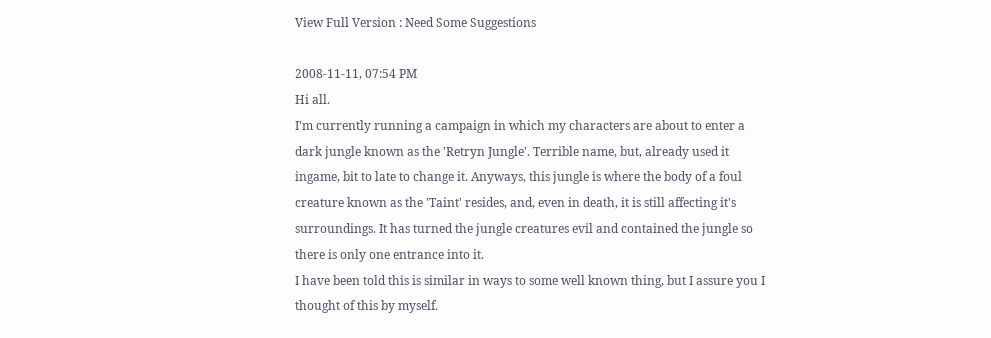View Full Version : Need Some Suggestions

2008-11-11, 07:54 PM
Hi all.
I'm currently running a campaign in which my characters are about to enter a dark jungle known as the 'Retryn Jungle'. Terrible name, but, already used it ingame, bit to late to change it. Anyways, this jungle is where the body of a foul creature known as the 'Taint' resides, and, even in death, it is still affecting it's surroundings. It has turned the jungle creatures evil and contained the jungle so there is only one entrance into it.
I have been told this is similar in ways to some well known thing, but I assure you I thought of this by myself.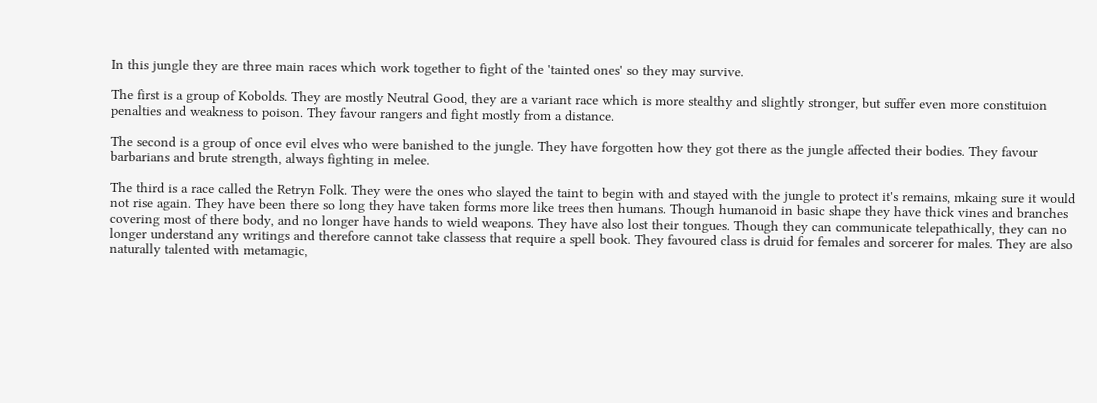In this jungle they are three main races which work together to fight of the 'tainted ones' so they may survive.

The first is a group of Kobolds. They are mostly Neutral Good, they are a variant race which is more stealthy and slightly stronger, but suffer even more constituion penalties and weakness to poison. They favour rangers and fight mostly from a distance.

The second is a group of once evil elves who were banished to the jungle. They have forgotten how they got there as the jungle affected their bodies. They favour barbarians and brute strength, always fighting in melee.

The third is a race called the Retryn Folk. They were the ones who slayed the taint to begin with and stayed with the jungle to protect it's remains, mkaing sure it would not rise again. They have been there so long they have taken forms more like trees then humans. Though humanoid in basic shape they have thick vines and branches covering most of there body, and no longer have hands to wield weapons. They have also lost their tongues. Though they can communicate telepathically, they can no longer understand any writings and therefore cannot take classess that require a spell book. They favoured class is druid for females and sorcerer for males. They are also naturally talented with metamagic,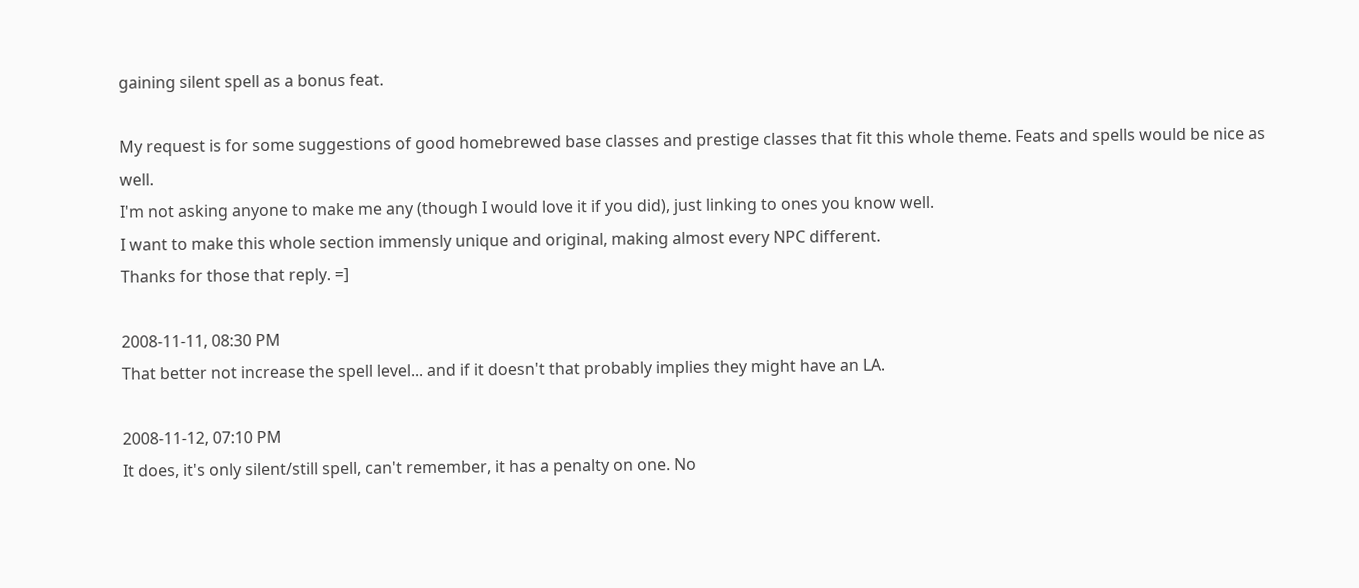gaining silent spell as a bonus feat.

My request is for some suggestions of good homebrewed base classes and prestige classes that fit this whole theme. Feats and spells would be nice as well.
I'm not asking anyone to make me any (though I would love it if you did), just linking to ones you know well.
I want to make this whole section immensly unique and original, making almost every NPC different.
Thanks for those that reply. =]

2008-11-11, 08:30 PM
That better not increase the spell level... and if it doesn't that probably implies they might have an LA.

2008-11-12, 07:10 PM
It does, it's only silent/still spell, can't remember, it has a penalty on one. No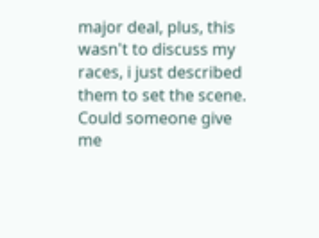major deal, plus, this wasn't to discuss my races, i just described them to set the scene. Could someone give me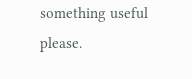something useful please.